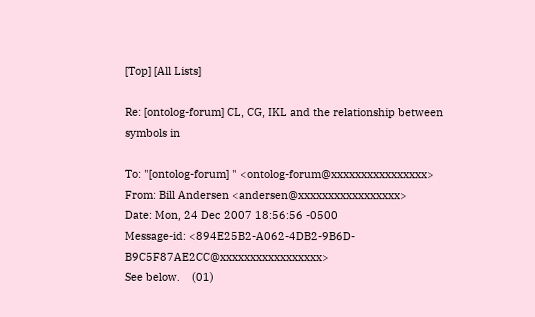[Top] [All Lists]

Re: [ontolog-forum] CL, CG, IKL and the relationship between symbols in

To: "[ontolog-forum] " <ontolog-forum@xxxxxxxxxxxxxxxx>
From: Bill Andersen <andersen@xxxxxxxxxxxxxxxxx>
Date: Mon, 24 Dec 2007 18:56:56 -0500
Message-id: <894E25B2-A062-4DB2-9B6D-B9C5F87AE2CC@xxxxxxxxxxxxxxxxx>
See below.    (01)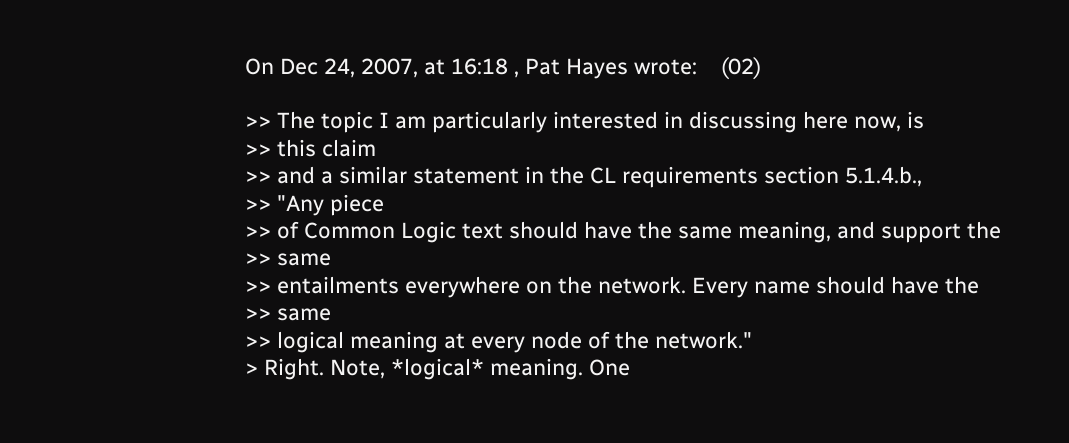On Dec 24, 2007, at 16:18 , Pat Hayes wrote:    (02)

>> The topic I am particularly interested in discussing here now, is
>> this claim
>> and a similar statement in the CL requirements section 5.1.4.b.,
>> "Any piece
>> of Common Logic text should have the same meaning, and support the
>> same
>> entailments everywhere on the network. Every name should have the
>> same
>> logical meaning at every node of the network."
> Right. Note, *logical* meaning. One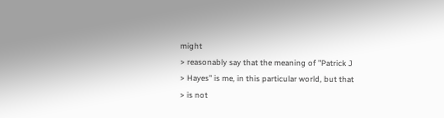might
> reasonably say that the meaning of "Patrick J
> Hayes" is me, in this particular world, but that
> is not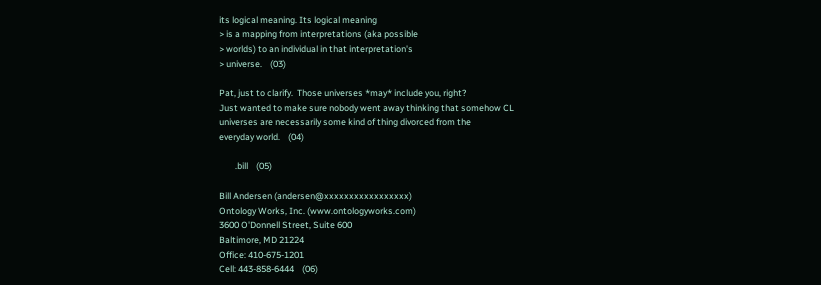its logical meaning. Its logical meaning
> is a mapping from interpretations (aka possible
> worlds) to an individual in that interpretation's
> universe.    (03)

Pat, just to clarify.  Those universes *may* include you, right?
Just wanted to make sure nobody went away thinking that somehow CL
universes are necessarily some kind of thing divorced from the
everyday world.    (04)

        .bill    (05)

Bill Andersen (andersen@xxxxxxxxxxxxxxxxx)
Ontology Works, Inc. (www.ontologyworks.com)
3600 O'Donnell Street, Suite 600
Baltimore, MD 21224
Office: 410-675-1201
Cell: 443-858-6444    (06)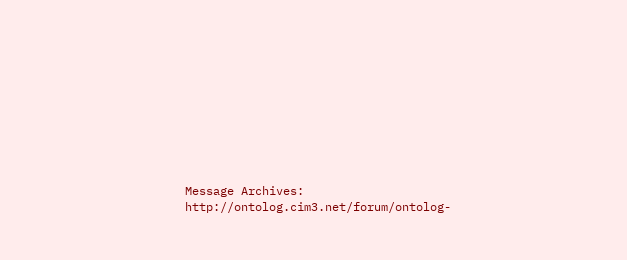Message Archives: http://ontolog.cim3.net/forum/ontolog-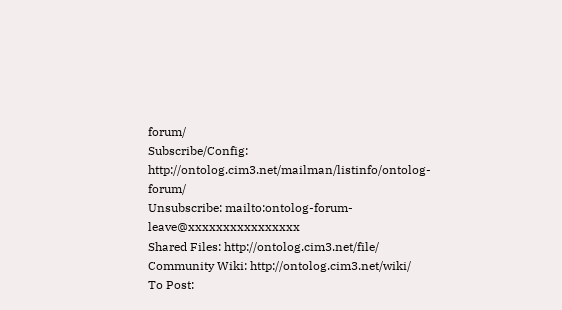forum/
Subscribe/Config: http://ontolog.cim3.net/mailman/listinfo/ontolog-forum/
Unsubscribe: mailto:ontolog-forum-leave@xxxxxxxxxxxxxxxx
Shared Files: http://ontolog.cim3.net/file/
Community Wiki: http://ontolog.cim3.net/wiki/
To Post: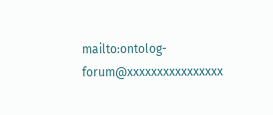mailto:ontolog-forum@xxxxxxxxxxxxxxxx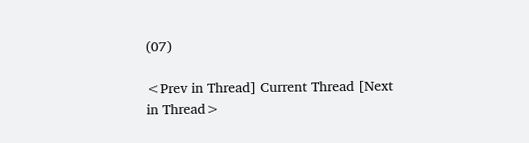(07)

<Prev in Thread] Current Thread [Next in Thread>